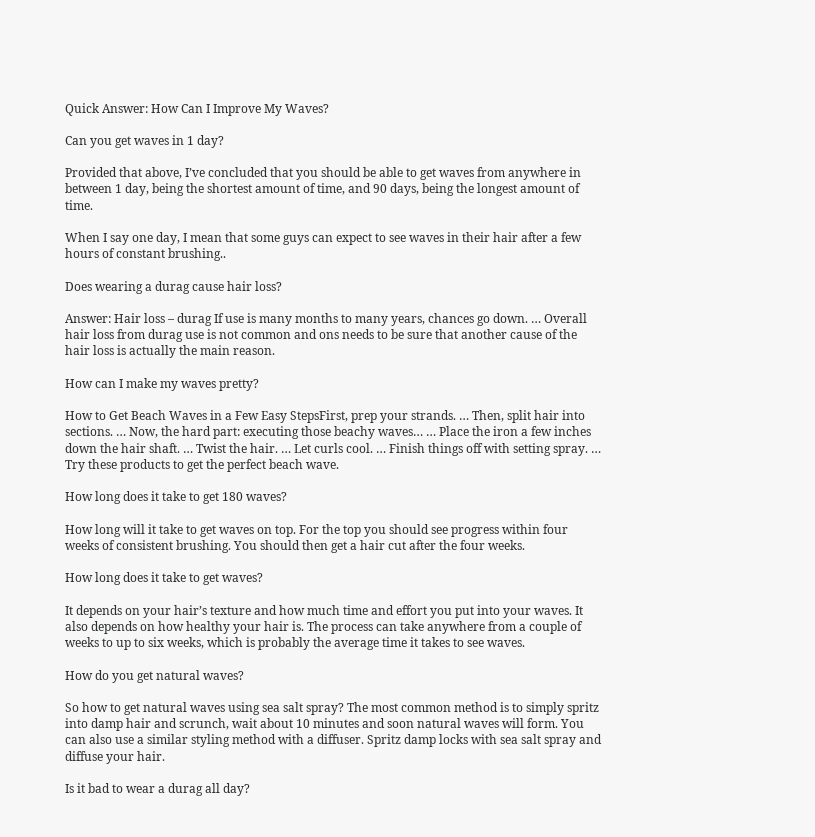Quick Answer: How Can I Improve My Waves?

Can you get waves in 1 day?

Provided that above, I’ve concluded that you should be able to get waves from anywhere in between 1 day, being the shortest amount of time, and 90 days, being the longest amount of time.

When I say one day, I mean that some guys can expect to see waves in their hair after a few hours of constant brushing..

Does wearing a durag cause hair loss?

Answer: Hair loss – durag If use is many months to many years, chances go down. … Overall hair loss from durag use is not common and ons needs to be sure that another cause of the hair loss is actually the main reason.

How can I make my waves pretty?

How to Get Beach Waves in a Few Easy StepsFirst, prep your strands. … Then, split hair into sections. … Now, the hard part: executing those beachy waves… … Place the iron a few inches down the hair shaft. … Twist the hair. … Let curls cool. … Finish things off with setting spray. … Try these products to get the perfect beach wave.

How long does it take to get 180 waves?

How long will it take to get waves on top. For the top you should see progress within four weeks of consistent brushing. You should then get a hair cut after the four weeks.

How long does it take to get waves?

It depends on your hair’s texture and how much time and effort you put into your waves. It also depends on how healthy your hair is. The process can take anywhere from a couple of weeks to up to six weeks, which is probably the average time it takes to see waves.

How do you get natural waves?

So how to get natural waves using sea salt spray? The most common method is to simply spritz into damp hair and scrunch, wait about 10 minutes and soon natural waves will form. You can also use a similar styling method with a diffuser. Spritz damp locks with sea salt spray and diffuse your hair.

Is it bad to wear a durag all day?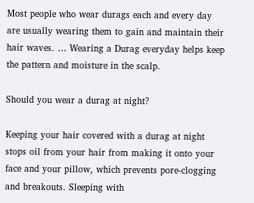Most people who wear durags each and every day are usually wearing them to gain and maintain their hair waves. … Wearing a Durag everyday helps keep the pattern and moisture in the scalp.

Should you wear a durag at night?

Keeping your hair covered with a durag at night stops oil from your hair from making it onto your face and your pillow, which prevents pore-clogging and breakouts. Sleeping with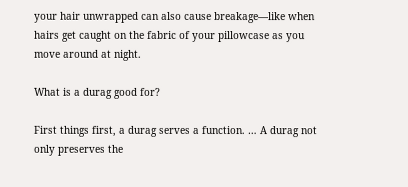your hair unwrapped can also cause breakage—like when hairs get caught on the fabric of your pillowcase as you move around at night.

What is a durag good for?

First things first, a durag serves a function. … A durag not only preserves the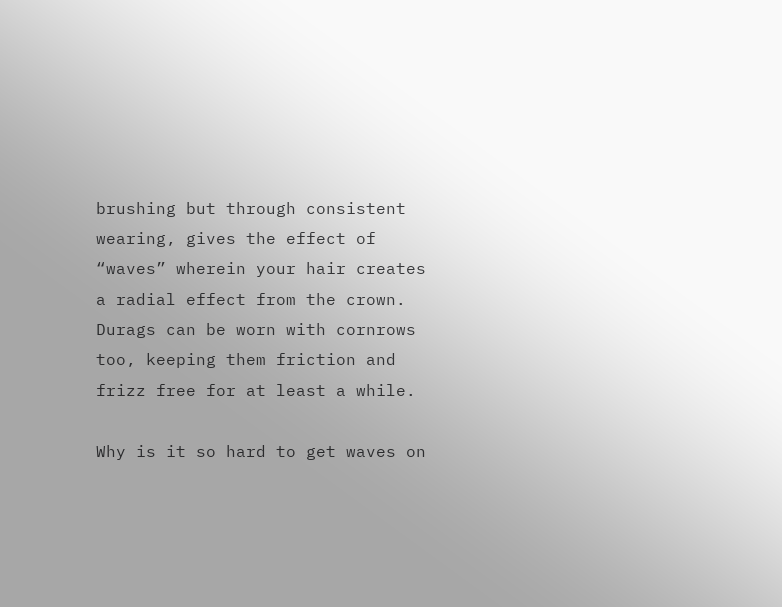brushing but through consistent wearing, gives the effect of “waves” wherein your hair creates a radial effect from the crown. Durags can be worn with cornrows too, keeping them friction and frizz free for at least a while.

Why is it so hard to get waves on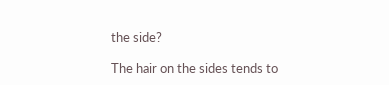the side?

The hair on the sides tends to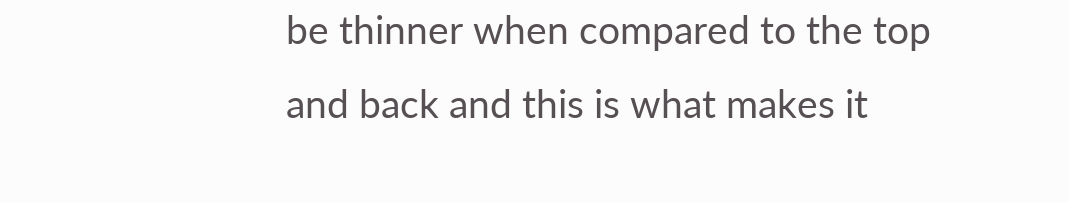be thinner when compared to the top and back and this is what makes it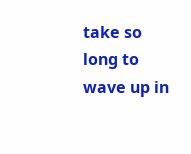take so long to wave up in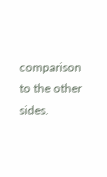comparison to the other sides.